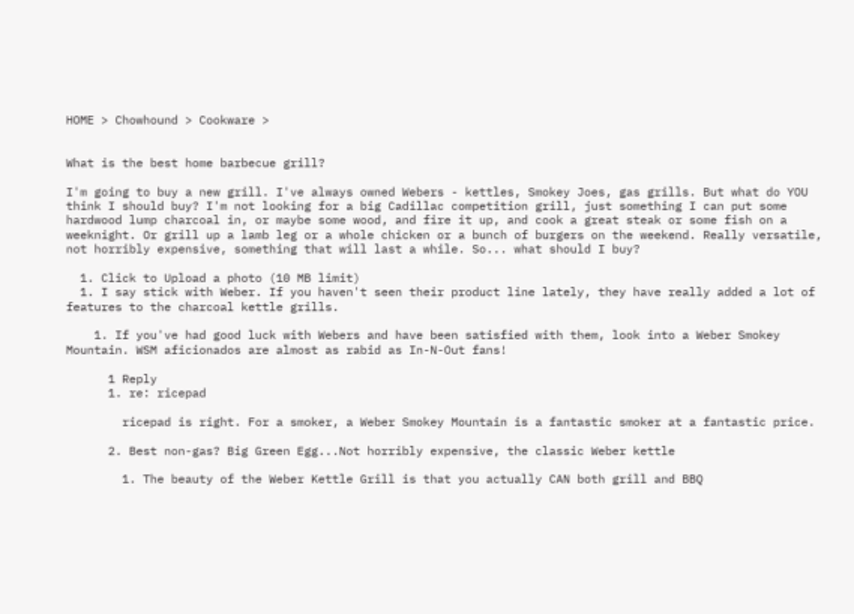HOME > Chowhound > Cookware >


What is the best home barbecue grill?

I'm going to buy a new grill. I've always owned Webers - kettles, Smokey Joes, gas grills. But what do YOU think I should buy? I'm not looking for a big Cadillac competition grill, just something I can put some hardwood lump charcoal in, or maybe some wood, and fire it up, and cook a great steak or some fish on a weeknight. Or grill up a lamb leg or a whole chicken or a bunch of burgers on the weekend. Really versatile, not horribly expensive, something that will last a while. So... what should I buy?

  1. Click to Upload a photo (10 MB limit)
  1. I say stick with Weber. If you haven't seen their product line lately, they have really added a lot of features to the charcoal kettle grills.

    1. If you've had good luck with Webers and have been satisfied with them, look into a Weber Smokey Mountain. WSM aficionados are almost as rabid as In-N-Out fans!

      1 Reply
      1. re: ricepad

        ricepad is right. For a smoker, a Weber Smokey Mountain is a fantastic smoker at a fantastic price.

      2. Best non-gas? Big Green Egg...Not horribly expensive, the classic Weber kettle

        1. The beauty of the Weber Kettle Grill is that you actually CAN both grill and BBQ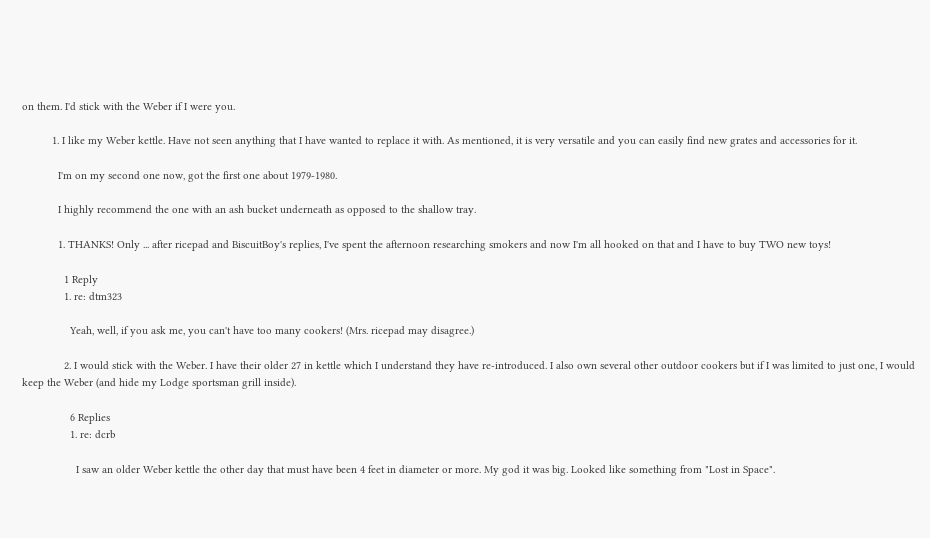on them. I'd stick with the Weber if I were you.

          1. I like my Weber kettle. Have not seen anything that I have wanted to replace it with. As mentioned, it is very versatile and you can easily find new grates and accessories for it.

            I'm on my second one now, got the first one about 1979-1980.

            I highly recommend the one with an ash bucket underneath as opposed to the shallow tray.

            1. THANKS! Only ... after ricepad and BiscuitBoy's replies, I've spent the afternoon researching smokers and now I'm all hooked on that and I have to buy TWO new toys!

              1 Reply
              1. re: dtm323

                Yeah, well, if you ask me, you can't have too many cookers! (Mrs. ricepad may disagree.)

              2. I would stick with the Weber. I have their older 27 in kettle which I understand they have re-introduced. I also own several other outdoor cookers but if I was limited to just one, I would keep the Weber (and hide my Lodge sportsman grill inside).

                6 Replies
                1. re: dcrb

                  I saw an older Weber kettle the other day that must have been 4 feet in diameter or more. My god it was big. Looked like something from "Lost in Space".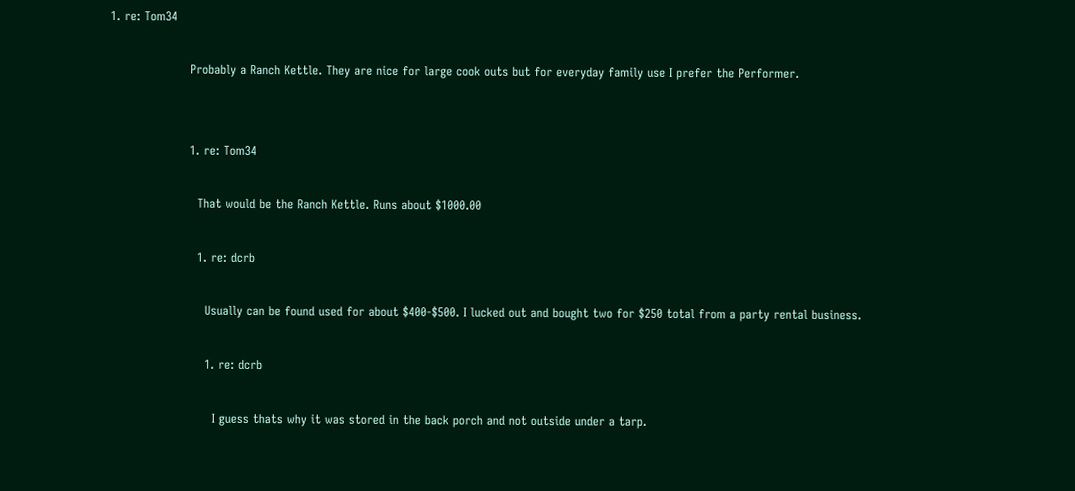1. re: Tom34

                    Probably a Ranch Kettle. They are nice for large cook outs but for everyday family use I prefer the Performer.


                    1. re: Tom34

                      That would be the Ranch Kettle. Runs about $1000.00

                      1. re: dcrb

                        Usually can be found used for about $400-$500. I lucked out and bought two for $250 total from a party rental business.

                        1. re: dcrb

                          I guess thats why it was stored in the back porch and not outside under a tarp.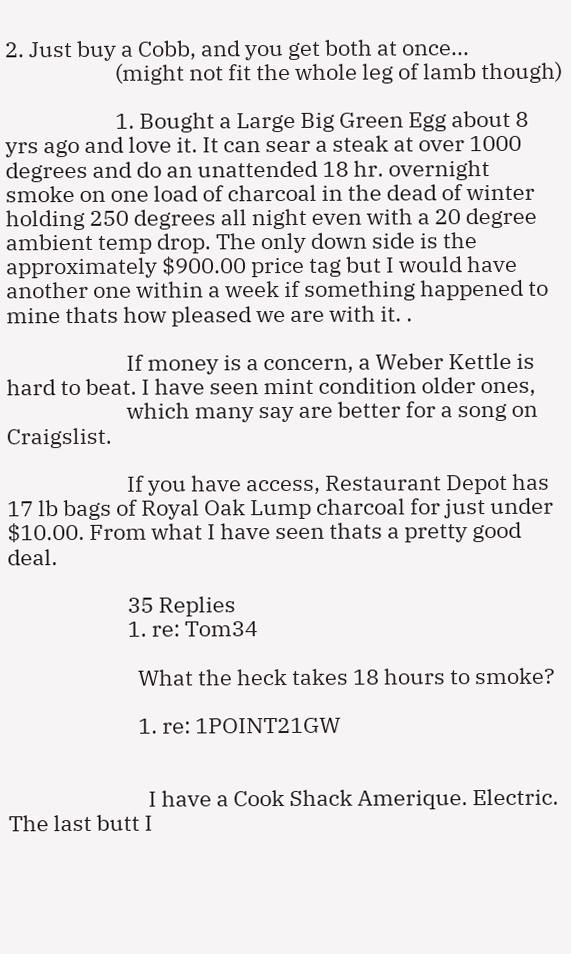2. Just buy a Cobb, and you get both at once...
                      (might not fit the whole leg of lamb though)

                      1. Bought a Large Big Green Egg about 8 yrs ago and love it. It can sear a steak at over 1000 degrees and do an unattended 18 hr. overnight smoke on one load of charcoal in the dead of winter holding 250 degrees all night even with a 20 degree ambient temp drop. The only down side is the approximately $900.00 price tag but I would have another one within a week if something happened to mine thats how pleased we are with it. .

                        If money is a concern, a Weber Kettle is hard to beat. I have seen mint condition older ones,
                        which many say are better for a song on Craigslist.

                        If you have access, Restaurant Depot has 17 lb bags of Royal Oak Lump charcoal for just under $10.00. From what I have seen thats a pretty good deal.

                        35 Replies
                        1. re: Tom34

                          What the heck takes 18 hours to smoke?

                          1. re: 1POINT21GW


                            I have a Cook Shack Amerique. Electric. The last butt I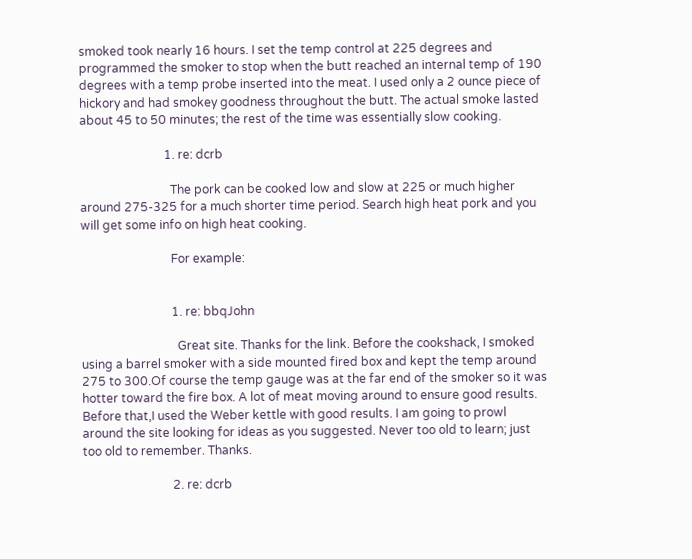smoked took nearly 16 hours. I set the temp control at 225 degrees and programmed the smoker to stop when the butt reached an internal temp of 190 degrees with a temp probe inserted into the meat. I used only a 2 ounce piece of hickory and had smokey goodness throughout the butt. The actual smoke lasted about 45 to 50 minutes; the rest of the time was essentially slow cooking.

                            1. re: dcrb

                              The pork can be cooked low and slow at 225 or much higher around 275-325 for a much shorter time period. Search high heat pork and you will get some info on high heat cooking.

                              For example:


                              1. re: bbqJohn

                                Great site. Thanks for the link. Before the cookshack, I smoked using a barrel smoker with a side mounted fired box and kept the temp around 275 to 300.Of course the temp gauge was at the far end of the smoker so it was hotter toward the fire box. A lot of meat moving around to ensure good results. Before that,I used the Weber kettle with good results. I am going to prowl around the site looking for ideas as you suggested. Never too old to learn; just too old to remember. Thanks.

                              2. re: dcrb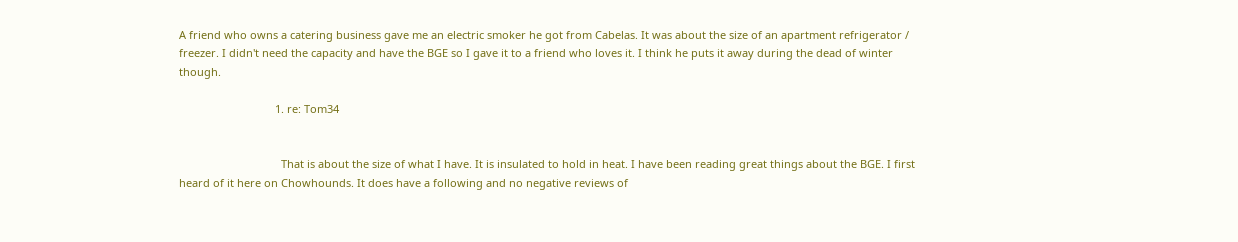A friend who owns a catering business gave me an electric smoker he got from Cabelas. It was about the size of an apartment refrigerator / freezer. I didn't need the capacity and have the BGE so I gave it to a friend who loves it. I think he puts it away during the dead of winter though.

                                1. re: Tom34


                                  That is about the size of what I have. It is insulated to hold in heat. I have been reading great things about the BGE. I first heard of it here on Chowhounds. It does have a following and no negative reviews of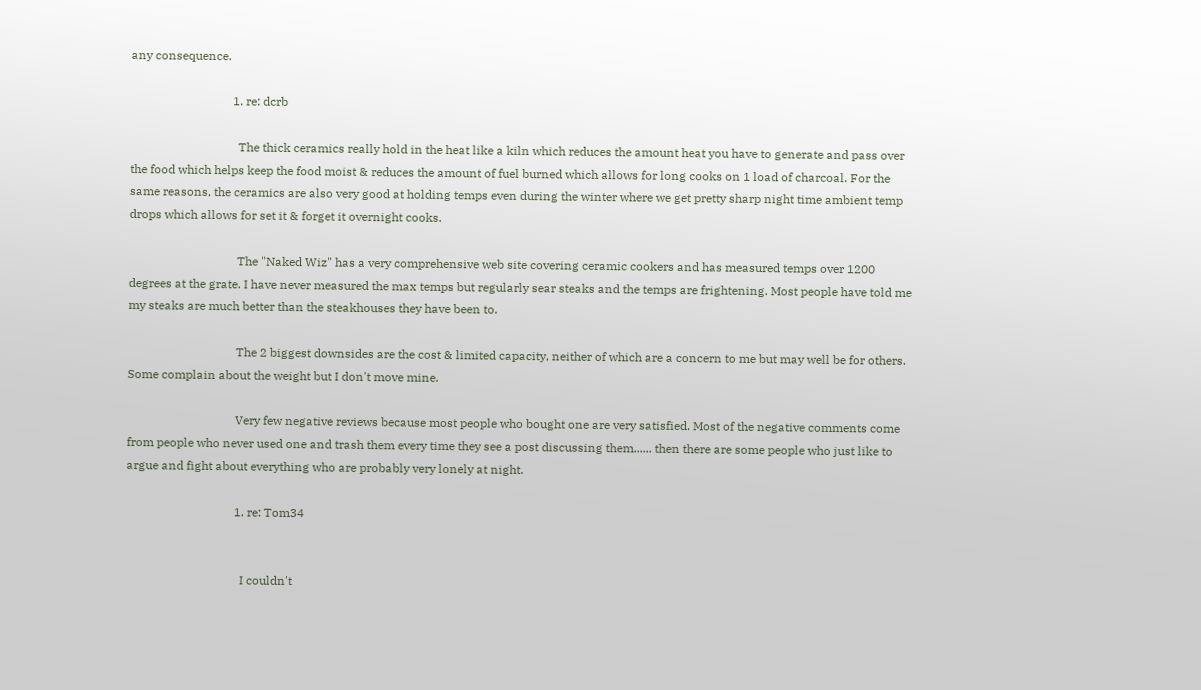any consequence.

                                  1. re: dcrb

                                    The thick ceramics really hold in the heat like a kiln which reduces the amount heat you have to generate and pass over the food which helps keep the food moist & reduces the amount of fuel burned which allows for long cooks on 1 load of charcoal. For the same reasons, the ceramics are also very good at holding temps even during the winter where we get pretty sharp night time ambient temp drops which allows for set it & forget it overnight cooks.

                                    The "Naked Wiz" has a very comprehensive web site covering ceramic cookers and has measured temps over 1200 degrees at the grate. I have never measured the max temps but regularly sear steaks and the temps are frightening. Most people have told me my steaks are much better than the steakhouses they have been to.

                                    The 2 biggest downsides are the cost & limited capacity, neither of which are a concern to me but may well be for others. Some complain about the weight but I don't move mine.

                                    Very few negative reviews because most people who bought one are very satisfied. Most of the negative comments come from people who never used one and trash them every time they see a post discussing them...... then there are some people who just like to argue and fight about everything who are probably very lonely at night.

                                    1. re: Tom34


                                      I couldn't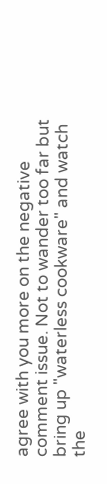agree with you more on the negative comment issue. Not to wander too far but bring up "waterless cookware" and watch the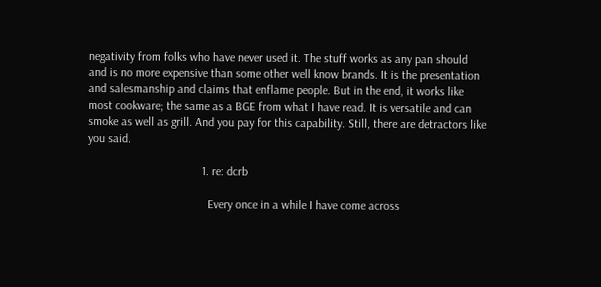negativity from folks who have never used it. The stuff works as any pan should and is no more expensive than some other well know brands. It is the presentation and salesmanship and claims that enflame people. But in the end, it works like most cookware; the same as a BGE from what I have read. It is versatile and can smoke as well as grill. And you pay for this capability. Still, there are detractors like you said.

                                      1. re: dcrb

                                        Every once in a while I have come across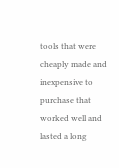tools that were cheaply made and inexpensive to purchase that worked well and lasted a long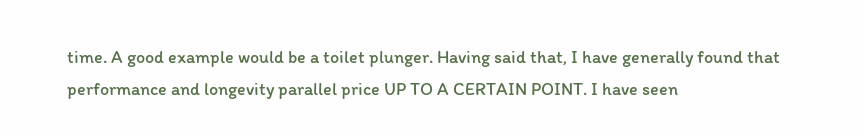time. A good example would be a toilet plunger. Having said that, I have generally found that performance and longevity parallel price UP TO A CERTAIN POINT. I have seen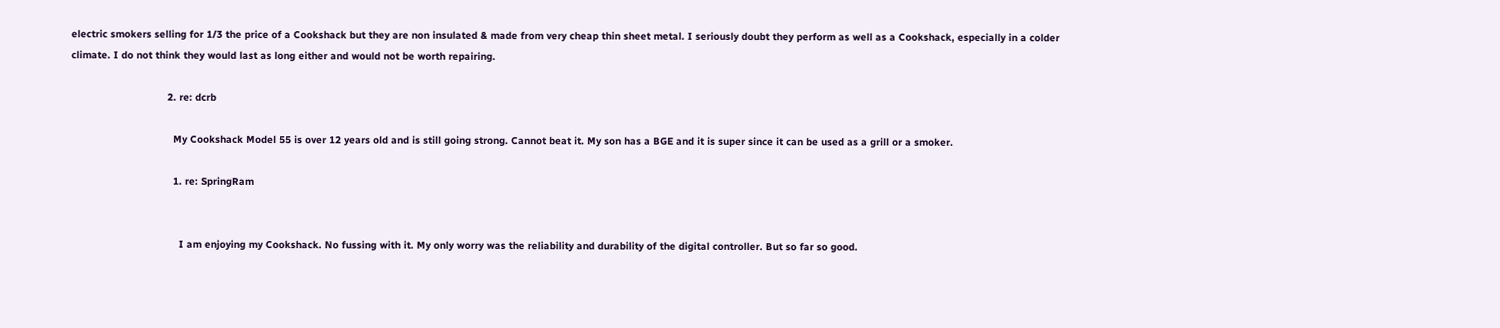electric smokers selling for 1/3 the price of a Cookshack but they are non insulated & made from very cheap thin sheet metal. I seriously doubt they perform as well as a Cookshack, especially in a colder climate. I do not think they would last as long either and would not be worth repairing.

                                2. re: dcrb

                                  My Cookshack Model 55 is over 12 years old and is still going strong. Cannot beat it. My son has a BGE and it is super since it can be used as a grill or a smoker.

                                  1. re: SpringRam


                                    I am enjoying my Cookshack. No fussing with it. My only worry was the reliability and durability of the digital controller. But so far so good.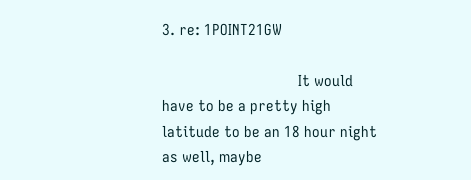3. re: 1POINT21GW

                                  It would have to be a pretty high latitude to be an 18 hour night as well, maybe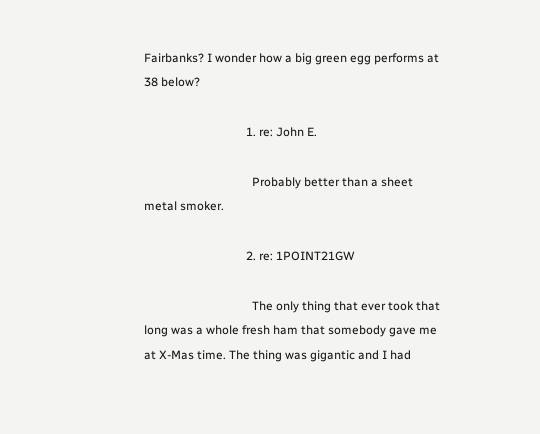Fairbanks? I wonder how a big green egg performs at 38 below?

                                  1. re: John E.

                                    Probably better than a sheet metal smoker.

                                  2. re: 1POINT21GW

                                    The only thing that ever took that long was a whole fresh ham that somebody gave me at X-Mas time. The thing was gigantic and I had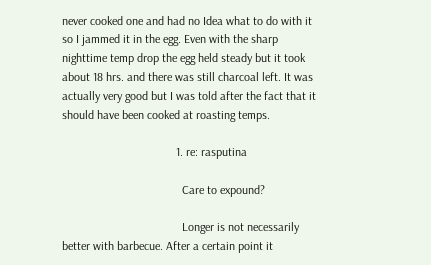never cooked one and had no Idea what to do with it so I jammed it in the egg. Even with the sharp nighttime temp drop the egg held steady but it took about 18 hrs. and there was still charcoal left. It was actually very good but I was told after the fact that it should have been cooked at roasting temps.

                                      1. re: rasputina

                                        Care to expound?

                                        Longer is not necessarily better with barbecue. After a certain point it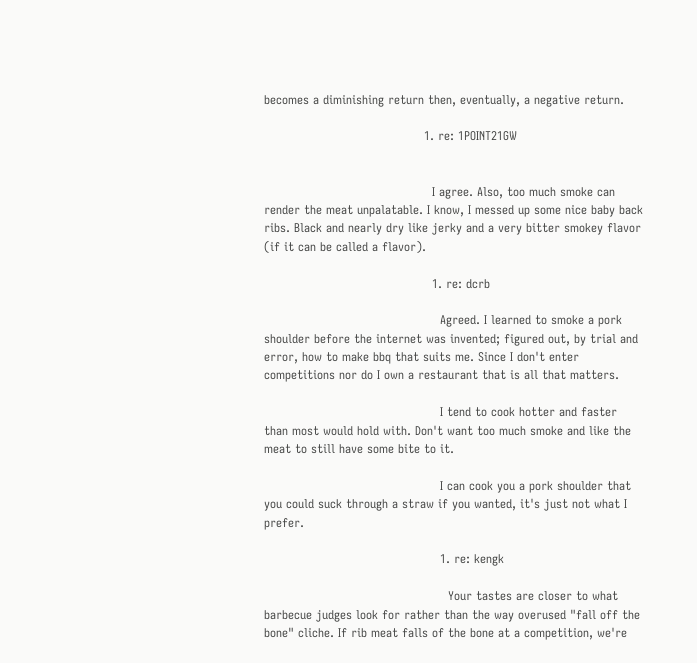becomes a diminishing return then, eventually, a negative return.

                                        1. re: 1POINT21GW


                                          I agree. Also, too much smoke can render the meat unpalatable. I know, I messed up some nice baby back ribs. Black and nearly dry like jerky and a very bitter smokey flavor (if it can be called a flavor).

                                          1. re: dcrb

                                            Agreed. I learned to smoke a pork shoulder before the internet was invented; figured out, by trial and error, how to make bbq that suits me. Since I don't enter competitions nor do I own a restaurant that is all that matters.

                                            I tend to cook hotter and faster than most would hold with. Don't want too much smoke and like the meat to still have some bite to it.

                                            I can cook you a pork shoulder that you could suck through a straw if you wanted, it's just not what I prefer.

                                            1. re: kengk

                                              Your tastes are closer to what barbecue judges look for rather than the way overused "fall off the bone" cliche. If rib meat falls of the bone at a competition, we're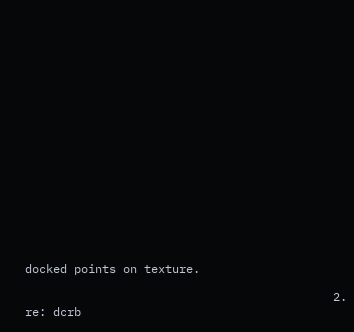docked points on texture.

                                            2. re: dcrb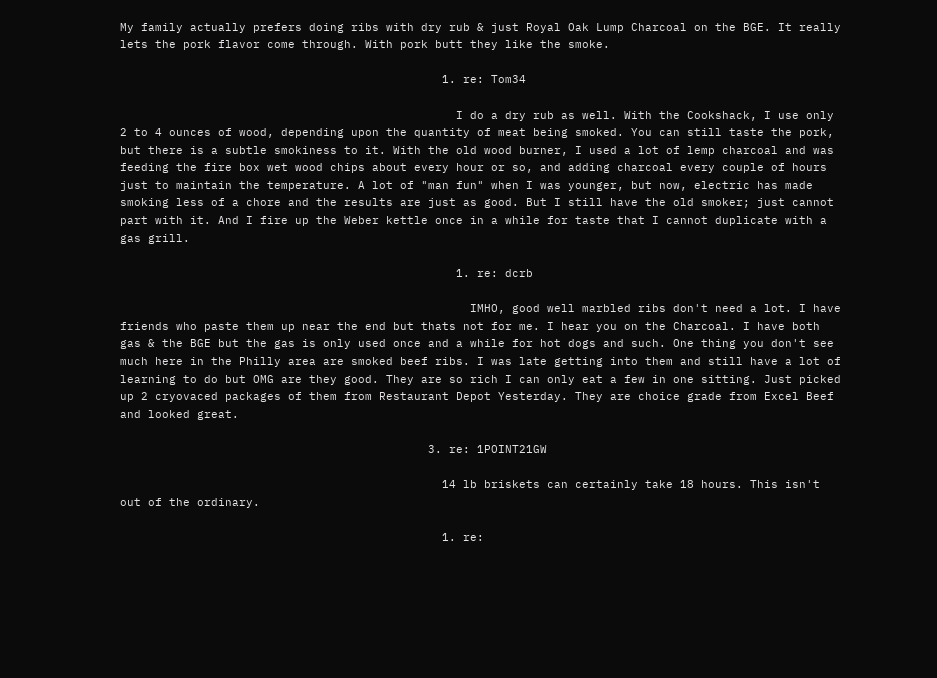My family actually prefers doing ribs with dry rub & just Royal Oak Lump Charcoal on the BGE. It really lets the pork flavor come through. With pork butt they like the smoke.

                                              1. re: Tom34

                                                I do a dry rub as well. With the Cookshack, I use only 2 to 4 ounces of wood, depending upon the quantity of meat being smoked. You can still taste the pork, but there is a subtle smokiness to it. With the old wood burner, I used a lot of lemp charcoal and was feeding the fire box wet wood chips about every hour or so, and adding charcoal every couple of hours just to maintain the temperature. A lot of "man fun" when I was younger, but now, electric has made smoking less of a chore and the results are just as good. But I still have the old smoker; just cannot part with it. And I fire up the Weber kettle once in a while for taste that I cannot duplicate with a gas grill.

                                                1. re: dcrb

                                                  IMHO, good well marbled ribs don't need a lot. I have friends who paste them up near the end but thats not for me. I hear you on the Charcoal. I have both gas & the BGE but the gas is only used once and a while for hot dogs and such. One thing you don't see much here in the Philly area are smoked beef ribs. I was late getting into them and still have a lot of learning to do but OMG are they good. They are so rich I can only eat a few in one sitting. Just picked up 2 cryovaced packages of them from Restaurant Depot Yesterday. They are choice grade from Excel Beef and looked great.

                                            3. re: 1POINT21GW

                                              14 lb briskets can certainly take 18 hours. This isn't out of the ordinary.

                                              1. re: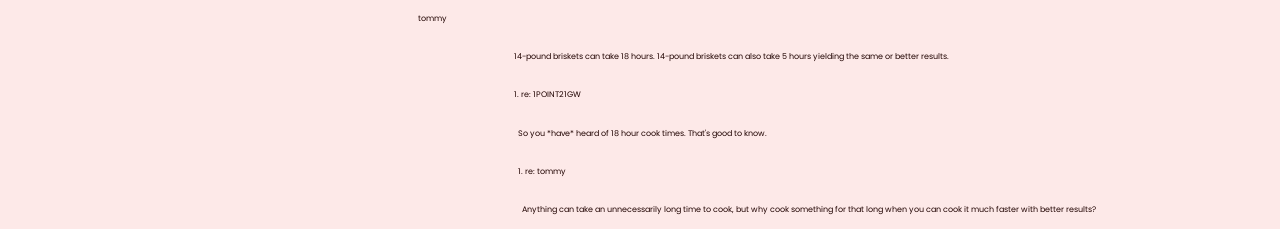tommy

                                                14-pound briskets can take 18 hours. 14-pound briskets can also take 5 hours yielding the same or better results.

                                                1. re: 1POINT21GW

                                                  So you *have* heard of 18 hour cook times. That's good to know.

                                                  1. re: tommy

                                                    Anything can take an unnecessarily long time to cook, but why cook something for that long when you can cook it much faster with better results?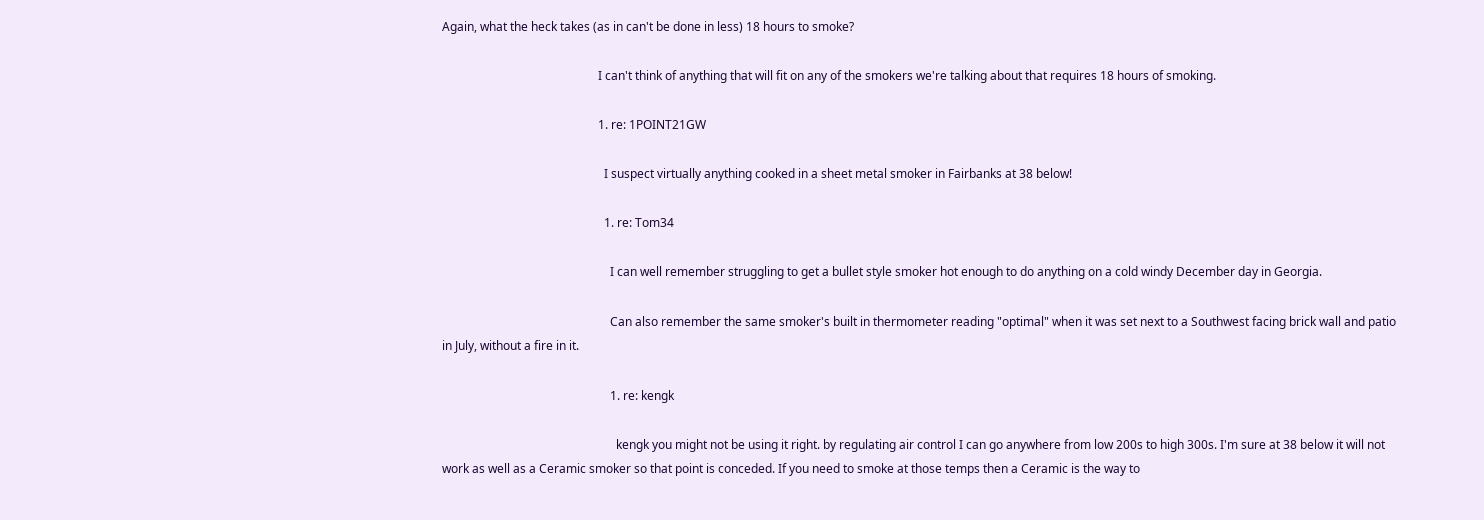Again, what the heck takes (as in can't be done in less) 18 hours to smoke?

                                                    I can't think of anything that will fit on any of the smokers we're talking about that requires 18 hours of smoking.

                                                    1. re: 1POINT21GW

                                                      I suspect virtually anything cooked in a sheet metal smoker in Fairbanks at 38 below!

                                                      1. re: Tom34

                                                        I can well remember struggling to get a bullet style smoker hot enough to do anything on a cold windy December day in Georgia.

                                                        Can also remember the same smoker's built in thermometer reading "optimal" when it was set next to a Southwest facing brick wall and patio in July, without a fire in it.

                                                        1. re: kengk

                                                          kengk you might not be using it right. by regulating air control I can go anywhere from low 200s to high 300s. I'm sure at 38 below it will not work as well as a Ceramic smoker so that point is conceded. If you need to smoke at those temps then a Ceramic is the way to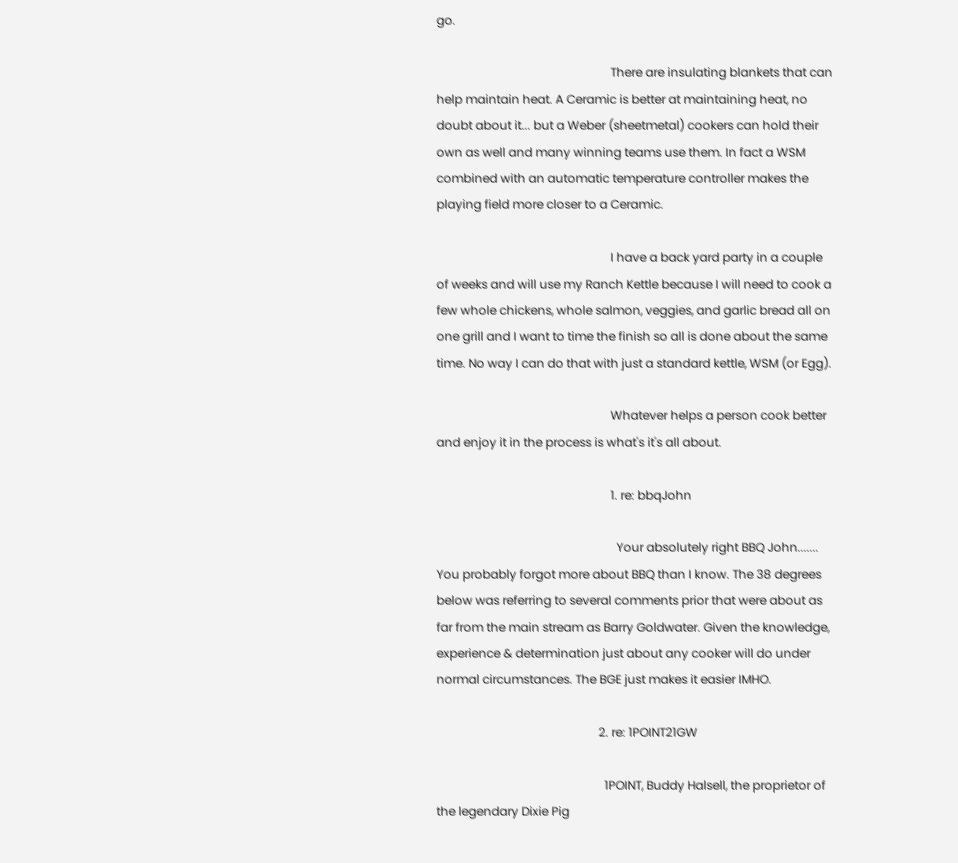go.

                                                          There are insulating blankets that can help maintain heat. A Ceramic is better at maintaining heat, no doubt about it... but a Weber (sheetmetal) cookers can hold their own as well and many winning teams use them. In fact a WSM combined with an automatic temperature controller makes the playing field more closer to a Ceramic.

                                                          I have a back yard party in a couple of weeks and will use my Ranch Kettle because I will need to cook a few whole chickens, whole salmon, veggies, and garlic bread all on one grill and I want to time the finish so all is done about the same time. No way I can do that with just a standard kettle, WSM (or Egg).

                                                          Whatever helps a person cook better and enjoy it in the process is what's it's all about.

                                                          1. re: bbqJohn

                                                            Your absolutely right BBQ John....... You probably forgot more about BBQ than I know. The 38 degrees below was referring to several comments prior that were about as far from the main stream as Barry Goldwater. Given the knowledge, experience & determination just about any cooker will do under normal circumstances. The BGE just makes it easier IMHO.

                                                      2. re: 1POINT21GW

                                                        1POINT, Buddy Halsell, the proprietor of the legendary Dixie Pig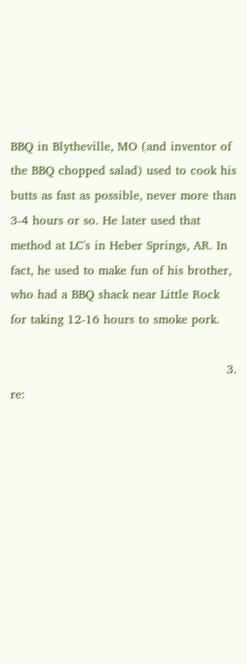BBQ in Blytheville, MO (and inventor of the BBQ chopped salad) used to cook his butts as fast as possible, never more than 3-4 hours or so. He later used that method at LC's in Heber Springs, AR. In fact, he used to make fun of his brother, who had a BBQ shack near Little Rock for taking 12-16 hours to smoke pork.

                                                      3. re: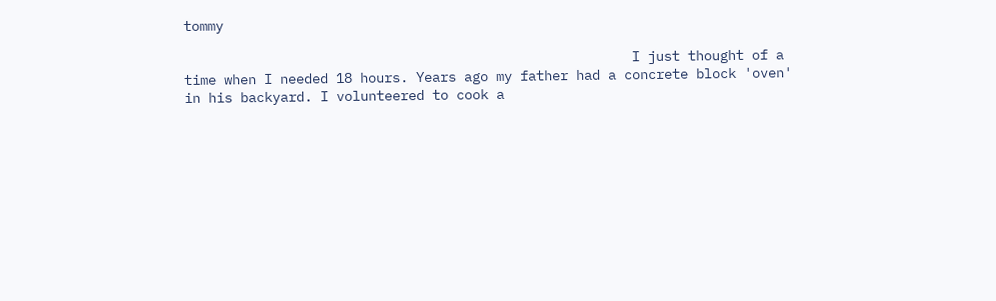tommy

                                                        I just thought of a time when I needed 18 hours. Years ago my father had a concrete block 'oven' in his backyard. I volunteered to cook a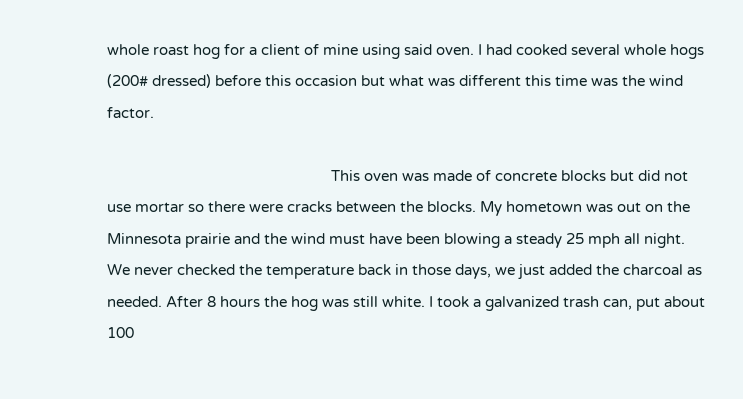whole roast hog for a client of mine using said oven. I had cooked several whole hogs (200# dressed) before this occasion but what was different this time was the wind factor.

                                                        This oven was made of concrete blocks but did not use mortar so there were cracks between the blocks. My hometown was out on the Minnesota prairie and the wind must have been blowing a steady 25 mph all night. We never checked the temperature back in those days, we just added the charcoal as needed. After 8 hours the hog was still white. I took a galvanized trash can, put about 100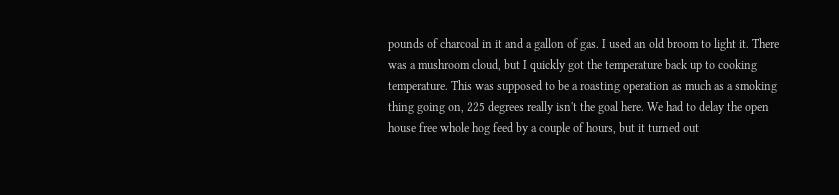pounds of charcoal in it and a gallon of gas. I used an old broom to light it. There was a mushroom cloud, but I quickly got the temperature back up to cooking temperature. This was supposed to be a roasting operation as much as a smoking thing going on, 225 degrees really isn't the goal here. We had to delay the open house free whole hog feed by a couple of hours, but it turned out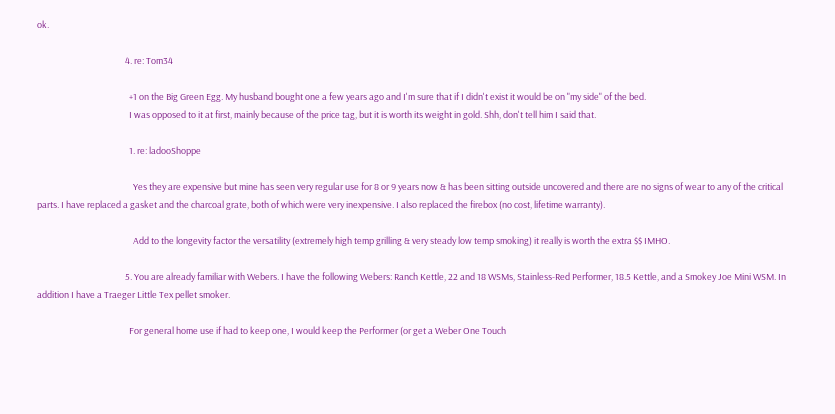ok.

                                            4. re: Tom34

                                              +1 on the Big Green Egg. My husband bought one a few years ago and I'm sure that if I didn't exist it would be on "my side" of the bed.
                                              I was opposed to it at first, mainly because of the price tag, but it is worth its weight in gold. Shh, don't tell him I said that.

                                              1. re: ladooShoppe

                                                Yes they are expensive but mine has seen very regular use for 8 or 9 years now & has been sitting outside uncovered and there are no signs of wear to any of the critical parts. I have replaced a gasket and the charcoal grate, both of which were very inexpensive. I also replaced the firebox (no cost, lifetime warranty).

                                                Add to the longevity factor the versatility (extremely high temp grilling & very steady low temp smoking) it really is worth the extra $$ IMHO.

                                            5. You are already familiar with Webers. I have the following Webers: Ranch Kettle, 22 and 18 WSMs, Stainless-Red Performer, 18.5 Kettle, and a Smokey Joe Mini WSM. In addition I have a Traeger Little Tex pellet smoker.

                                              For general home use if had to keep one, I would keep the Performer (or get a Weber One Touch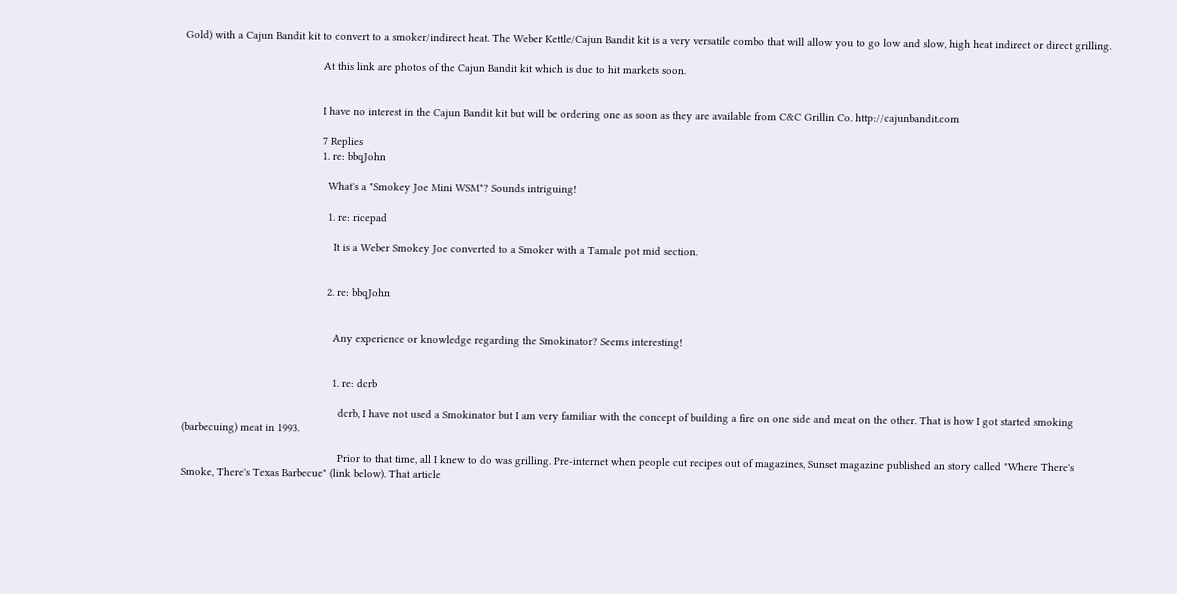Gold) with a Cajun Bandit kit to convert to a smoker/indirect heat. The Weber Kettle/Cajun Bandit kit is a very versatile combo that will allow you to go low and slow, high heat indirect or direct grilling.

                                              At this link are photos of the Cajun Bandit kit which is due to hit markets soon.


                                              I have no interest in the Cajun Bandit kit but will be ordering one as soon as they are available from C&C Grillin Co. http://cajunbandit.com

                                              7 Replies
                                              1. re: bbqJohn

                                                What's a "Smokey Joe Mini WSM"? Sounds intriguing!

                                                1. re: ricepad

                                                  It is a Weber Smokey Joe converted to a Smoker with a Tamale pot mid section.


                                                2. re: bbqJohn


                                                  Any experience or knowledge regarding the Smokinator? Seems interesting!


                                                  1. re: dcrb

                                                    dcrb, I have not used a Smokinator but I am very familiar with the concept of building a fire on one side and meat on the other. That is how I got started smoking (barbecuing) meat in 1993.

                                                    Prior to that time, all I knew to do was grilling. Pre-internet when people cut recipes out of magazines, Sunset magazine published an story called "Where There's Smoke, There's Texas Barbecue" (link below). That article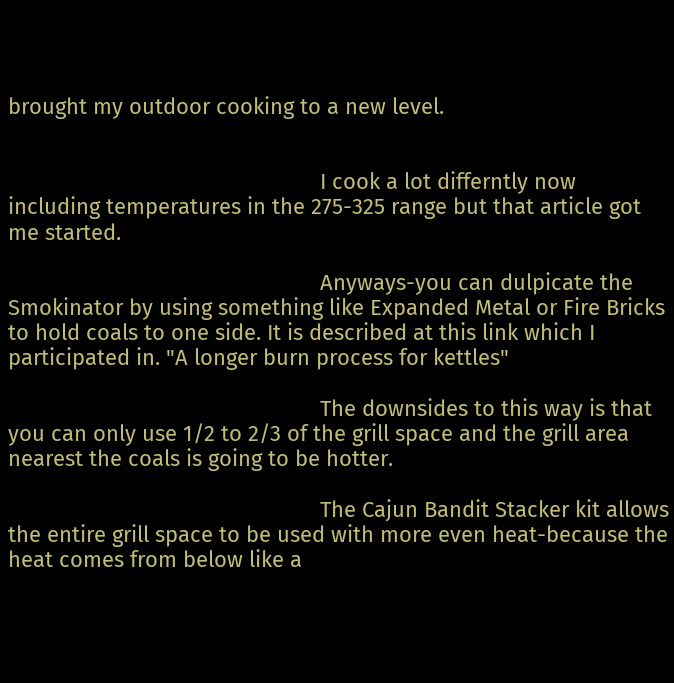brought my outdoor cooking to a new level.


                                                    I cook a lot differntly now including temperatures in the 275-325 range but that article got me started.

                                                    Anyways-you can dulpicate the Smokinator by using something like Expanded Metal or Fire Bricks to hold coals to one side. It is described at this link which I participated in. "A longer burn process for kettles"

                                                    The downsides to this way is that you can only use 1/2 to 2/3 of the grill space and the grill area nearest the coals is going to be hotter.

                                                    The Cajun Bandit Stacker kit allows the entire grill space to be used with more even heat-because the heat comes from below like a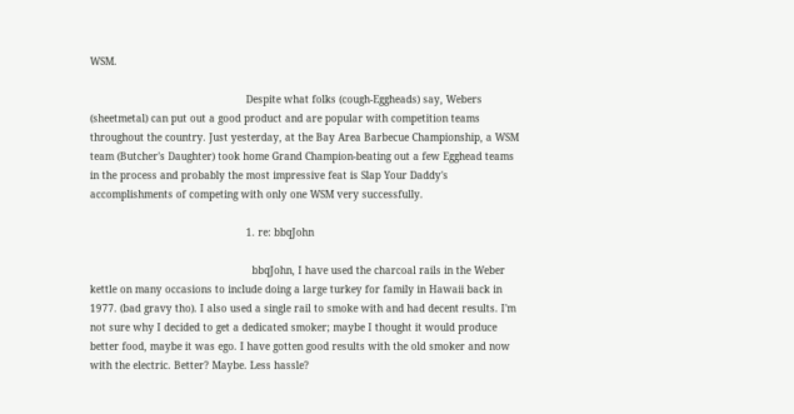WSM.

                                                    Despite what folks (cough-Eggheads) say, Webers (sheetmetal) can put out a good product and are popular with competition teams throughout the country. Just yesterday, at the Bay Area Barbecue Championship, a WSM team (Butcher's Daughter) took home Grand Champion-beating out a few Egghead teams in the process and probably the most impressive feat is Slap Your Daddy's accomplishments of competing with only one WSM very successfully.

                                                    1. re: bbqJohn

                                                      bbqJohn, I have used the charcoal rails in the Weber kettle on many occasions to include doing a large turkey for family in Hawaii back in 1977. (bad gravy tho). I also used a single rail to smoke with and had decent results. I'm not sure why I decided to get a dedicated smoker; maybe I thought it would produce better food, maybe it was ego. I have gotten good results with the old smoker and now with the electric. Better? Maybe. Less hassle?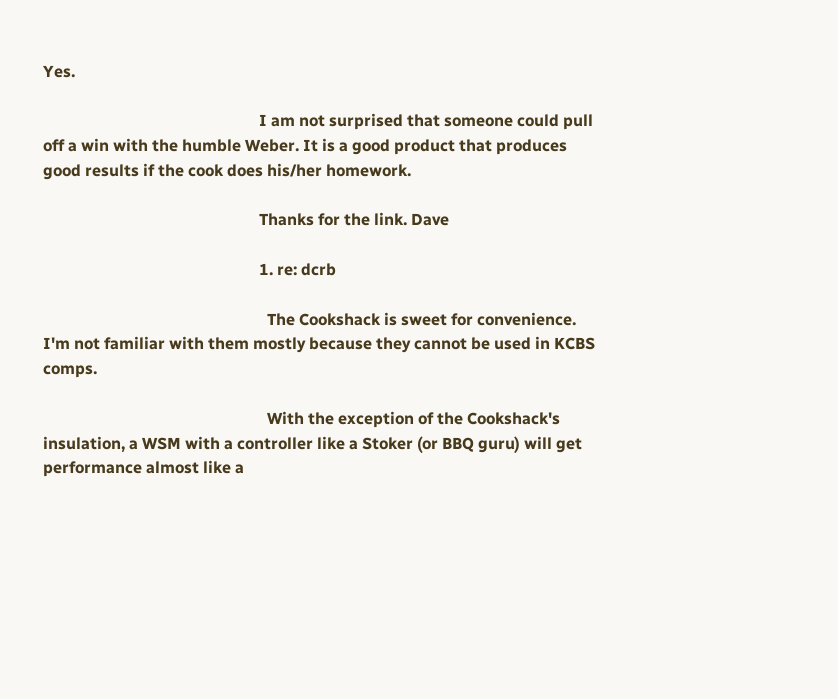Yes.

                                                      I am not surprised that someone could pull off a win with the humble Weber. It is a good product that produces good results if the cook does his/her homework.

                                                      Thanks for the link. Dave

                                                      1. re: dcrb

                                                        The Cookshack is sweet for convenience. I'm not familiar with them mostly because they cannot be used in KCBS comps.

                                                        With the exception of the Cookshack's insulation, a WSM with a controller like a Stoker (or BBQ guru) will get performance almost like a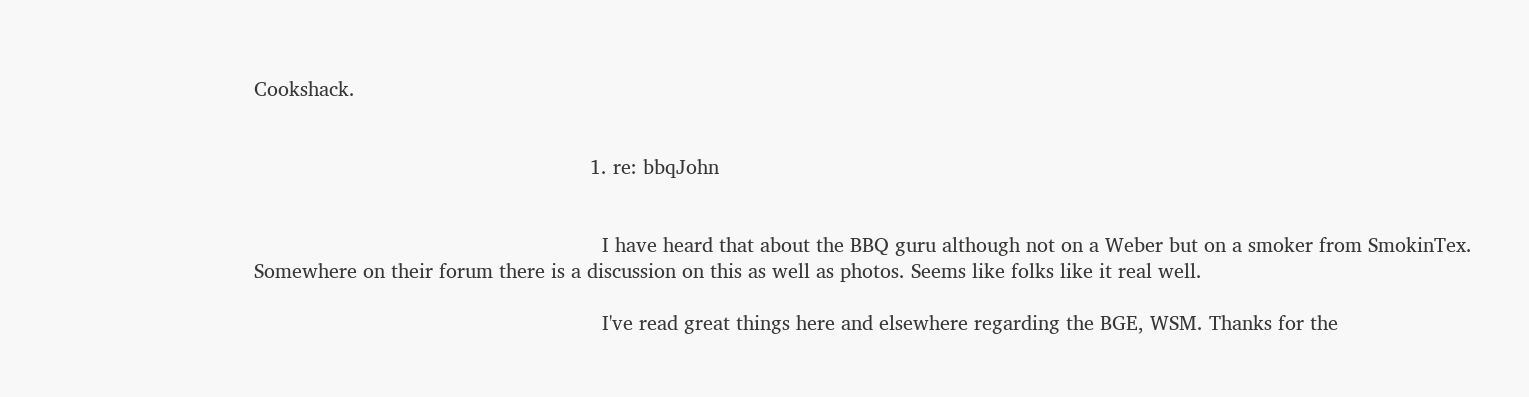Cookshack.


                                                        1. re: bbqJohn


                                                          I have heard that about the BBQ guru although not on a Weber but on a smoker from SmokinTex. Somewhere on their forum there is a discussion on this as well as photos. Seems like folks like it real well.

                                                          I've read great things here and elsewhere regarding the BGE, WSM. Thanks for the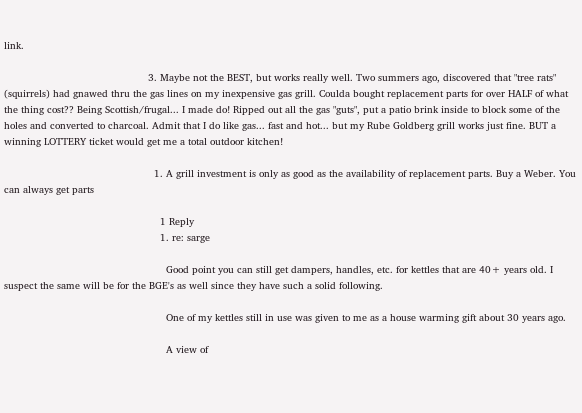link.

                                                3. Maybe not the BEST, but works really well. Two summers ago, discovered that "tree rats" (squirrels) had gnawed thru the gas lines on my inexpensive gas grill. Coulda bought replacement parts for over HALF of what the thing cost?? Being Scottish/frugal... I made do! Ripped out all the gas "guts", put a patio brink inside to block some of the holes and converted to charcoal. Admit that I do like gas... fast and hot... but my Rube Goldberg grill works just fine. BUT a winning LOTTERY ticket would get me a total outdoor kitchen!

                                                  1. A grill investment is only as good as the availability of replacement parts. Buy a Weber. You can always get parts

                                                    1 Reply
                                                    1. re: sarge

                                                      Good point you can still get dampers, handles, etc. for kettles that are 40+ years old. I suspect the same will be for the BGE's as well since they have such a solid following.

                                                      One of my kettles still in use was given to me as a house warming gift about 30 years ago.

                                                      A view of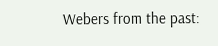Webers from the past: